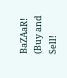BaZAaR! (Buy and Sell!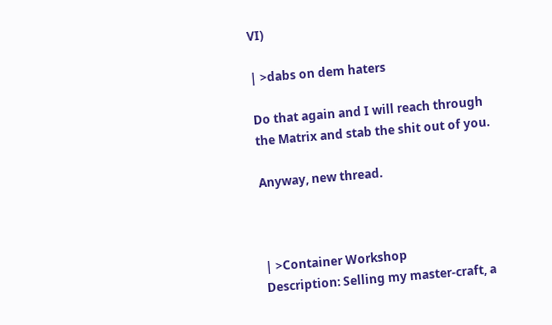VI)

| >dabs on dem haters

Do that again and I will reach through the Matrix and stab the shit out of you.

Anyway, new thread.



| >Container Workshop
Description: Selling my master-craft, a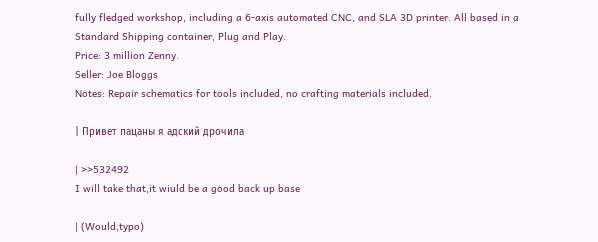fully fledged workshop, including a 6-axis automated CNC, and SLA 3D printer. All based in a Standard Shipping container, Plug and Play.
Price: 3 million Zenny.
Seller: Joe Bloggs
Notes: Repair schematics for tools included, no crafting materials included.

| Привет пацаны я адский дрочила

| >>532492
I will take that,it wiuld be a good back up base

| (Would,typo)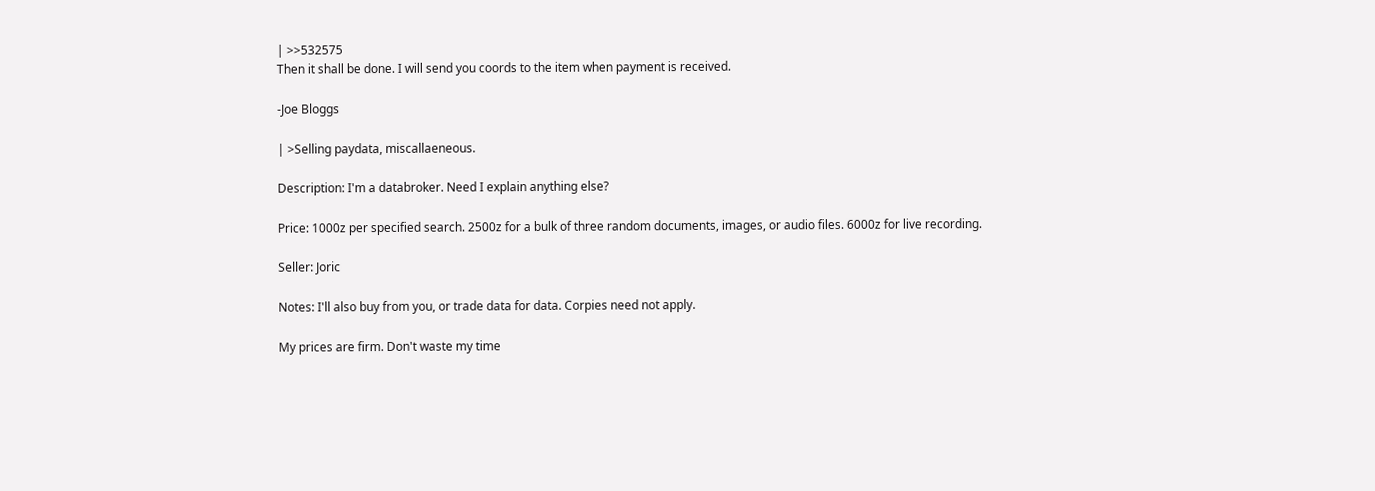| >>532575
Then it shall be done. I will send you coords to the item when payment is received.

-Joe Bloggs

| >Selling paydata, miscallaeneous.

Description: I'm a databroker. Need I explain anything else?

Price: 1000z per specified search. 2500z for a bulk of three random documents, images, or audio files. 6000z for live recording.

Seller: Joric

Notes: I'll also buy from you, or trade data for data. Corpies need not apply.

My prices are firm. Don't waste my time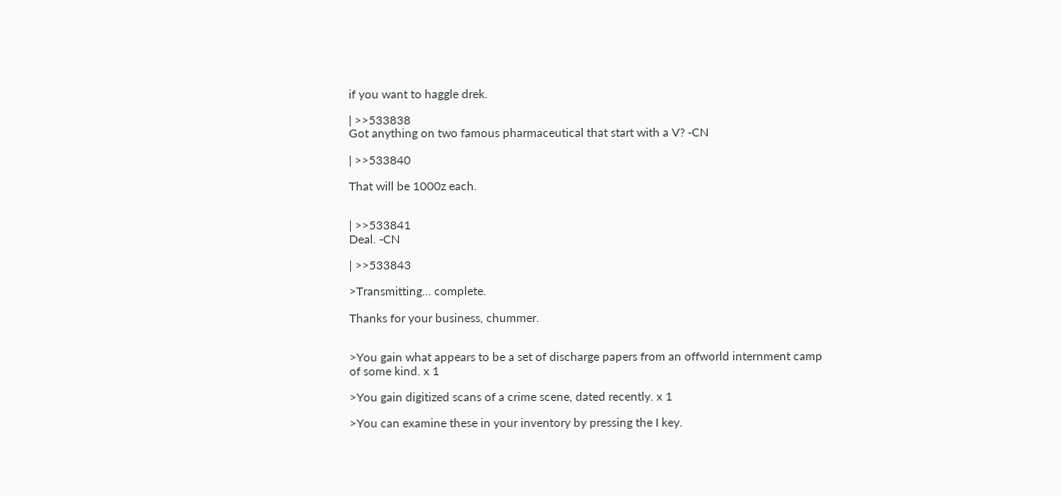if you want to haggle drek.

| >>533838
Got anything on two famous pharmaceutical that start with a V? -CN

| >>533840

That will be 1000z each.


| >>533841
Deal. -CN

| >>533843

>Transmitting... complete.

Thanks for your business, chummer.


>You gain what appears to be a set of discharge papers from an offworld internment camp of some kind. x 1

>You gain digitized scans of a crime scene, dated recently. x 1

>You can examine these in your inventory by pressing the I key.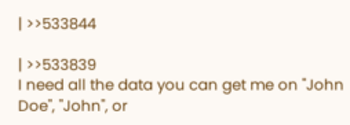| >>533844

| >>533839
I need all the data you can get me on "John Doe", "John", or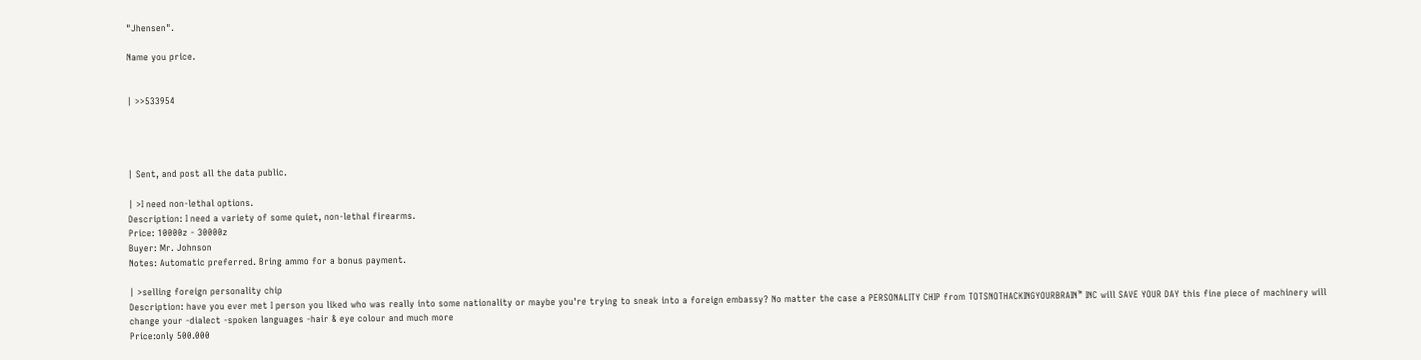"Jhensen".

Name you price.


| >>533954




| Sent, and post all the data public.

| >I need non-lethal options.
Description: I need a variety of some quiet, non-lethal firearms.
Price: 10000z - 30000z
Buyer: Mr. Johnson
Notes: Automatic preferred. Bring ammo for a bonus payment.

| >selling foreign personality chip
Description: have you ever met I person you liked who was really into some nationality or maybe you're trying to sneak into a foreign embassy? No matter the case a PERSONALITY CHIP from TOTSNOTHACKINGYOURBRAIN™ INC will SAVE YOUR DAY this fine piece of machinery will change your -dialect -spoken languages -hair & eye colour and much more
Price:only 500.000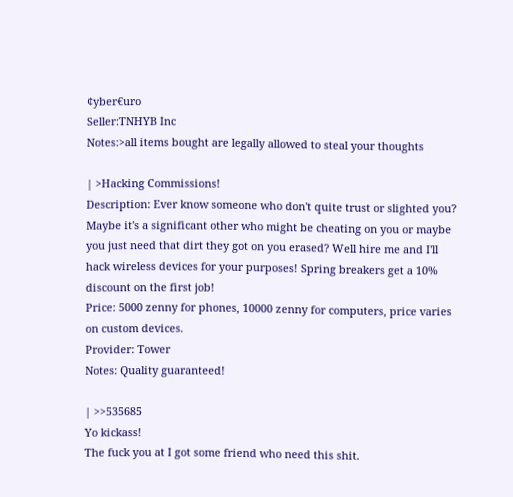¢yber€uro
Seller:TNHYB Inc
Notes:>all items bought are legally allowed to steal your thoughts

| >Hacking Commissions!
Description: Ever know someone who don't quite trust or slighted you? Maybe it's a significant other who might be cheating on you or maybe you just need that dirt they got on you erased? Well hire me and I'll hack wireless devices for your purposes! Spring breakers get a 10% discount on the first job!
Price: 5000 zenny for phones, 10000 zenny for computers, price varies on custom devices.
Provider: Tower
Notes: Quality guaranteed!

| >>535685
Yo kickass!
The fuck you at I got some friend who need this shit.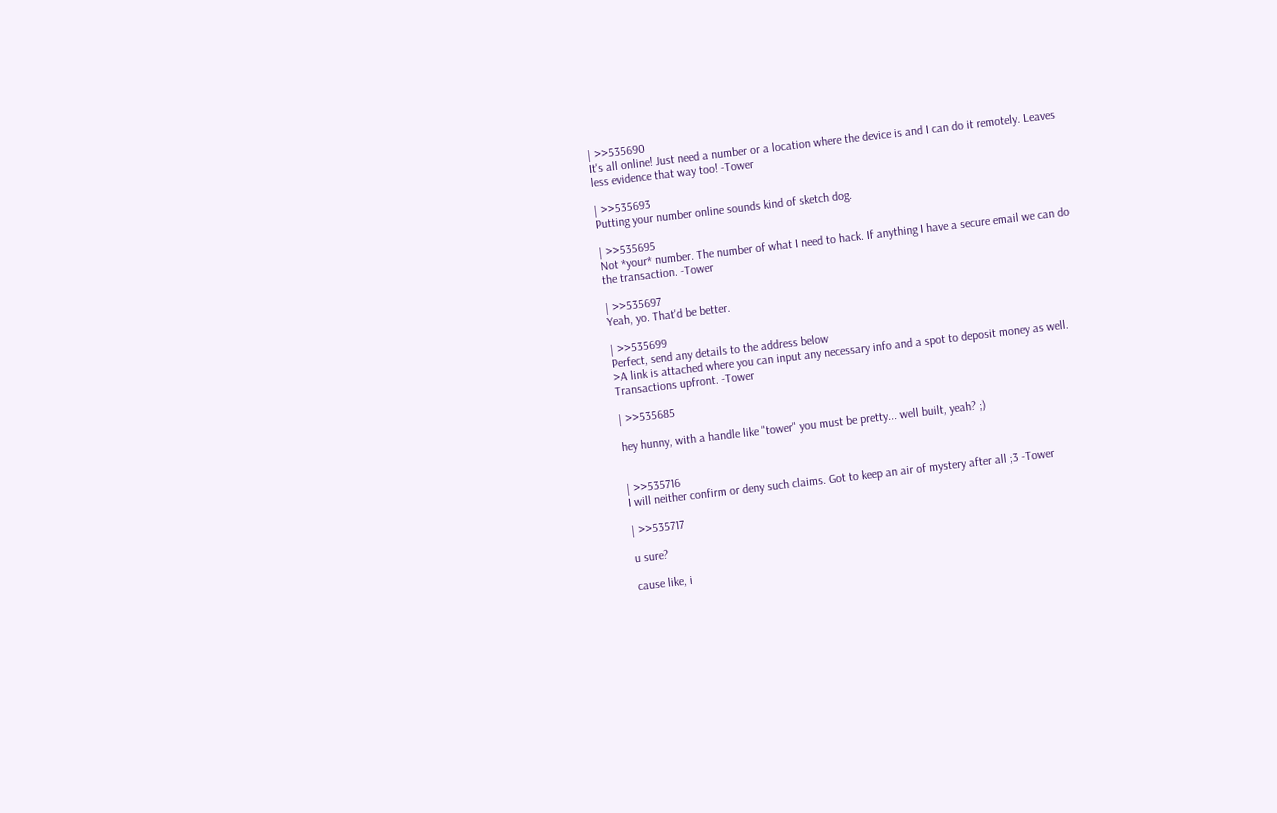| >>535690
It's all online! Just need a number or a location where the device is and I can do it remotely. Leaves less evidence that way too! -Tower

| >>535693
Putting your number online sounds kind of sketch dog.

| >>535695
Not *your* number. The number of what I need to hack. If anything I have a secure email we can do the transaction. -Tower

| >>535697
Yeah, yo. That'd be better.

| >>535699
Perfect, send any details to the address below
>A link is attached where you can input any necessary info and a spot to deposit money as well.
Transactions upfront. -Tower

| >>535685

hey hunny, with a handle like "tower" you must be pretty... well built, yeah? ;)


| >>535716
I will neither confirm or deny such claims. Got to keep an air of mystery after all ;3 -Tower

| >>535717

u sure?

cause like, i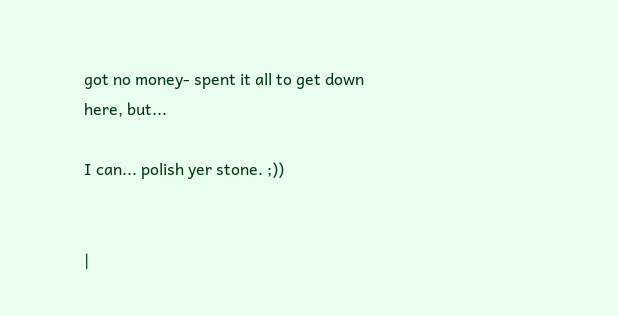got no money- spent it all to get down here, but...

I can... polish yer stone. ;))


|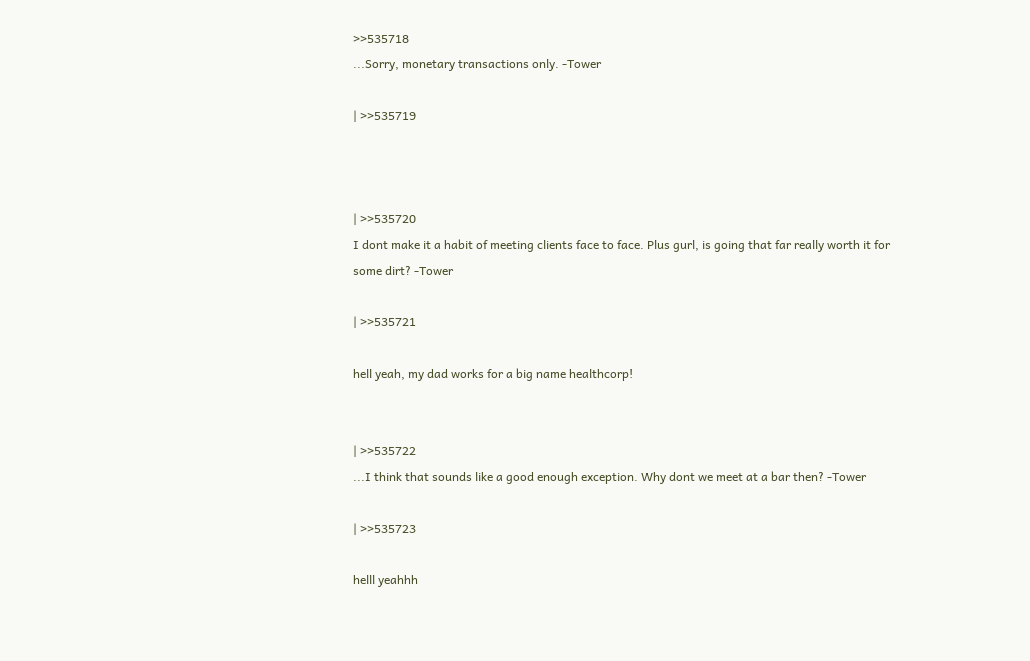>>535718
...Sorry, monetary transactions only. -Tower

| >>535719



| >>535720
I dont make it a habit of meeting clients face to face. Plus gurl, is going that far really worth it for some dirt? -Tower

| >>535721

hell yeah, my dad works for a big name healthcorp!


| >>535722
...I think that sounds like a good enough exception. Why dont we meet at a bar then? -Tower

| >>535723

helll yeahhh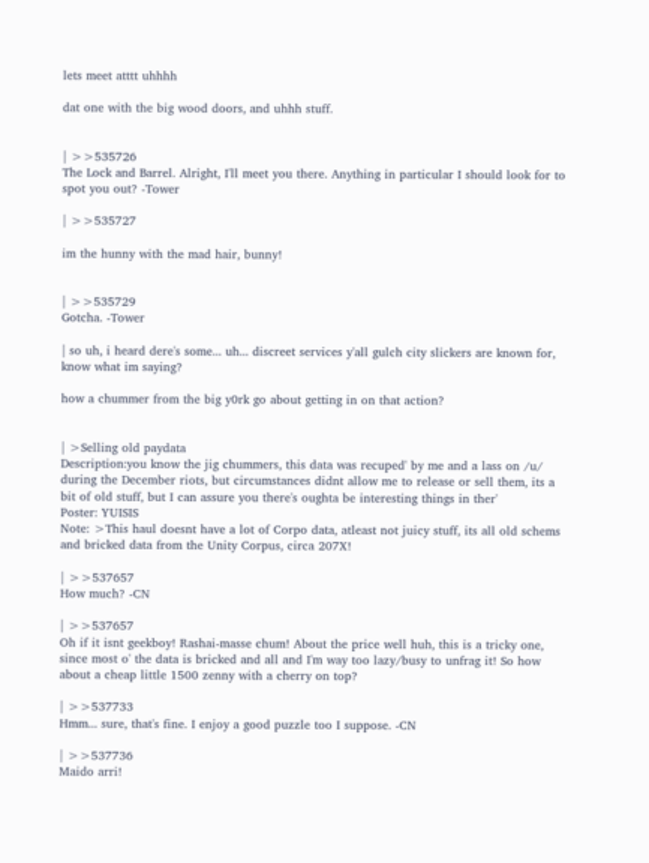lets meet atttt uhhhh

dat one with the big wood doors, and uhhh stuff.


| >>535726
The Lock and Barrel. Alright, I'll meet you there. Anything in particular I should look for to spot you out? -Tower

| >>535727

im the hunny with the mad hair, bunny!


| >>535729
Gotcha. -Tower

| so uh, i heard dere's some... uh... discreet services y'all gulch city slickers are known for, know what im saying?

how a chummer from the big y0rk go about getting in on that action?


| >Selling old paydata
Description:you know the jig chummers, this data was recuped' by me and a lass on /u/ during the December riots, but circumstances didnt allow me to release or sell them, its a bit of old stuff, but I can assure you there's oughta be interesting things in ther'
Poster: YUISIS
Note: >This haul doesnt have a lot of Corpo data, atleast not juicy stuff, its all old schems and bricked data from the Unity Corpus, circa 207X!

| >>537657
How much? -CN

| >>537657
Oh if it isnt geekboy! Rashai-masse chum! About the price well huh, this is a tricky one, since most o' the data is bricked and all and I'm way too lazy/busy to unfrag it! So how about a cheap little 1500 zenny with a cherry on top?

| >>537733
Hmm... sure, that's fine. I enjoy a good puzzle too I suppose. -CN

| >>537736
Maido arri!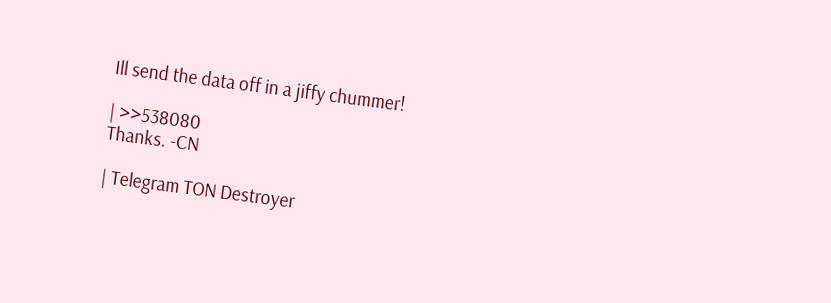Ill send the data off in a jiffy chummer!

| >>538080
Thanks. -CN

| Telegram TON Destroyer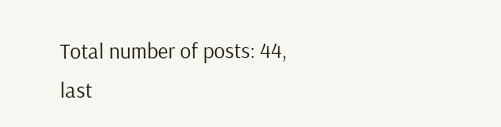Total number of posts: 44, last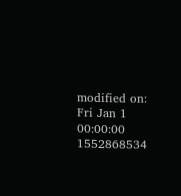modified on: Fri Jan 1 00:00:00 1552868534